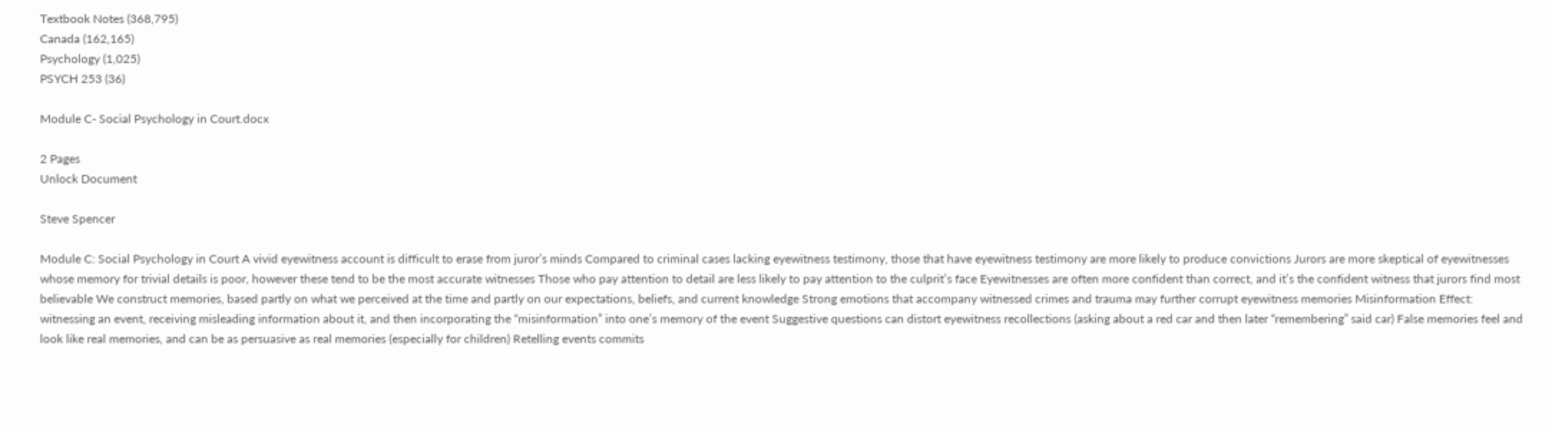Textbook Notes (368,795)
Canada (162,165)
Psychology (1,025)
PSYCH 253 (36)

Module C- Social Psychology in Court.docx

2 Pages
Unlock Document

Steve Spencer

Module C: Social Psychology in Court A vivid eyewitness account is difficult to erase from juror’s minds Compared to criminal cases lacking eyewitness testimony, those that have eyewitness testimony are more likely to produce convictions Jurors are more skeptical of eyewitnesses whose memory for trivial details is poor, however these tend to be the most accurate witnesses Those who pay attention to detail are less likely to pay attention to the culprit’s face Eyewitnesses are often more confident than correct, and it’s the confident witness that jurors find most believable We construct memories, based partly on what we perceived at the time and partly on our expectations, beliefs, and current knowledge Strong emotions that accompany witnessed crimes and trauma may further corrupt eyewitness memories Misinformation Effect: witnessing an event, receiving misleading information about it, and then incorporating the “misinformation” into one’s memory of the event Suggestive questions can distort eyewitness recollections (asking about a red car and then later “remembering” said car) False memories feel and look like real memories, and can be as persuasive as real memories (especially for children) Retelling events commits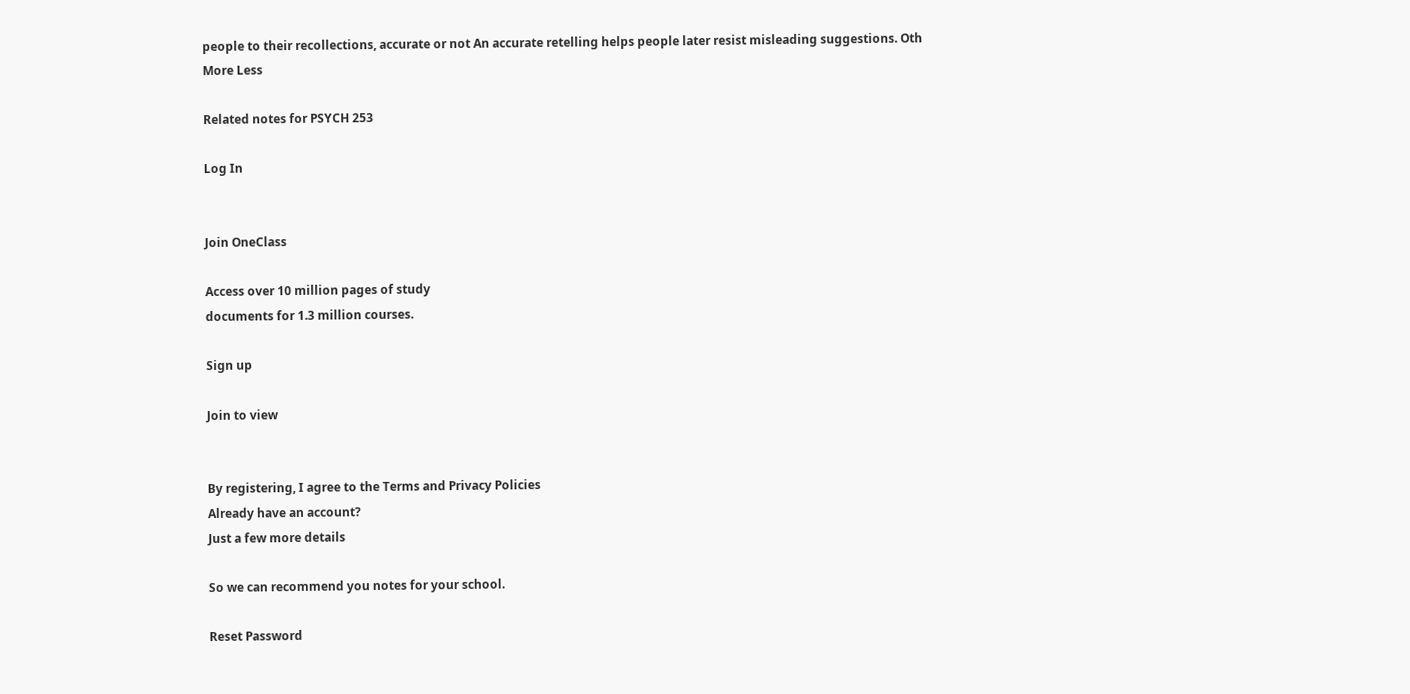people to their recollections, accurate or not An accurate retelling helps people later resist misleading suggestions. Oth
More Less

Related notes for PSYCH 253

Log In


Join OneClass

Access over 10 million pages of study
documents for 1.3 million courses.

Sign up

Join to view


By registering, I agree to the Terms and Privacy Policies
Already have an account?
Just a few more details

So we can recommend you notes for your school.

Reset Password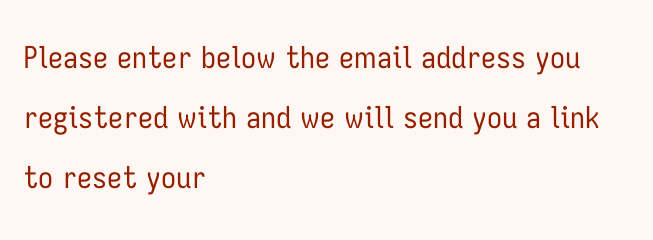Please enter below the email address you registered with and we will send you a link to reset your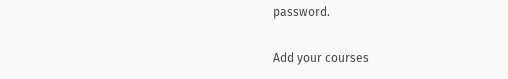password.

Add your courses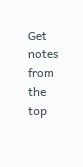Get notes from the top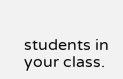students in your class.